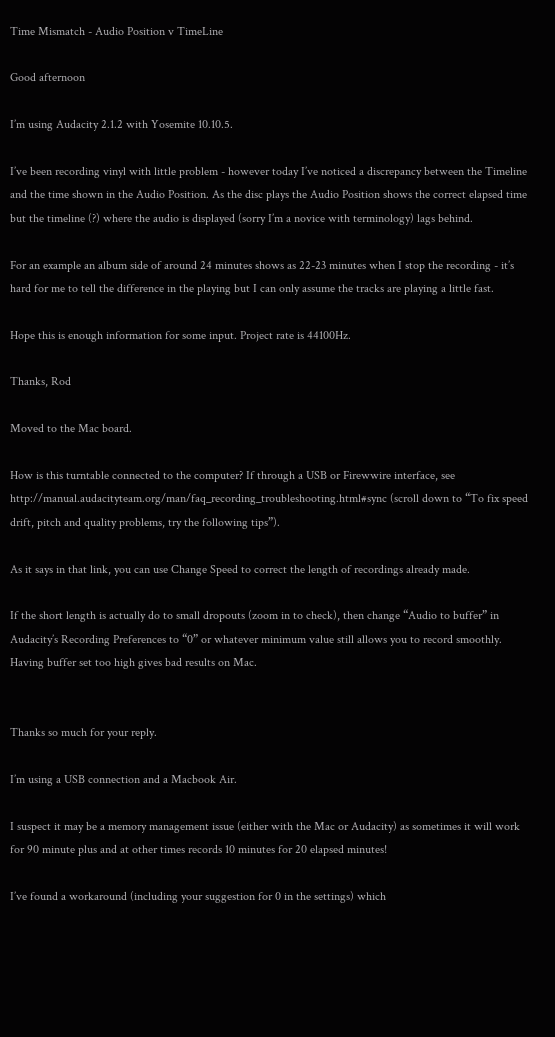Time Mismatch - Audio Position v TimeLine

Good afternoon

I’m using Audacity 2.1.2 with Yosemite 10.10.5.

I’ve been recording vinyl with little problem - however today I’ve noticed a discrepancy between the Timeline and the time shown in the Audio Position. As the disc plays the Audio Position shows the correct elapsed time but the timeline (?) where the audio is displayed (sorry I’m a novice with terminology) lags behind.

For an example an album side of around 24 minutes shows as 22-23 minutes when I stop the recording - it’s hard for me to tell the difference in the playing but I can only assume the tracks are playing a little fast.

Hope this is enough information for some input. Project rate is 44100Hz.

Thanks, Rod

Moved to the Mac board.

How is this turntable connected to the computer? If through a USB or Firewwire interface, see http://manual.audacityteam.org/man/faq_recording_troubleshooting.html#sync (scroll down to “To fix speed drift, pitch and quality problems, try the following tips”).

As it says in that link, you can use Change Speed to correct the length of recordings already made.

If the short length is actually do to small dropouts (zoom in to check), then change “Audio to buffer” in Audacity’s Recording Preferences to “0” or whatever minimum value still allows you to record smoothly. Having buffer set too high gives bad results on Mac.


Thanks so much for your reply.

I’m using a USB connection and a Macbook Air.

I suspect it may be a memory management issue (either with the Mac or Audacity) as sometimes it will work for 90 minute plus and at other times records 10 minutes for 20 elapsed minutes!

I’ve found a workaround (including your suggestion for 0 in the settings) which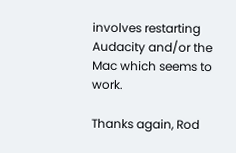involves restarting Audacity and/or the Mac which seems to work.

Thanks again, Rod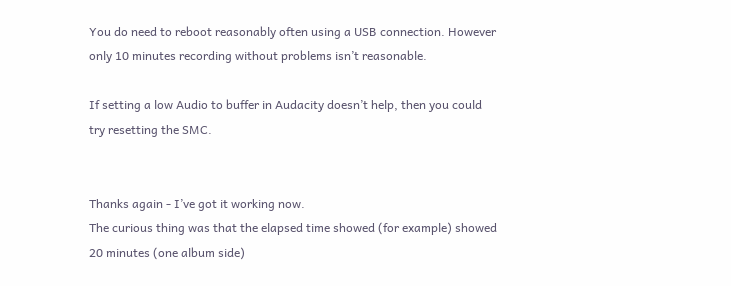You do need to reboot reasonably often using a USB connection. However only 10 minutes recording without problems isn’t reasonable.

If setting a low Audio to buffer in Audacity doesn’t help, then you could try resetting the SMC.


Thanks again - I’ve got it working now.
The curious thing was that the elapsed time showed (for example) showed 20 minutes (one album side)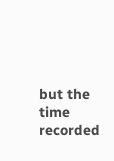but the time recorded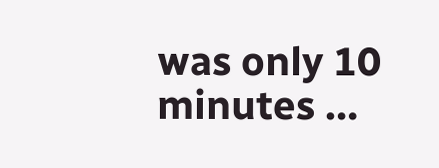was only 10 minutes …